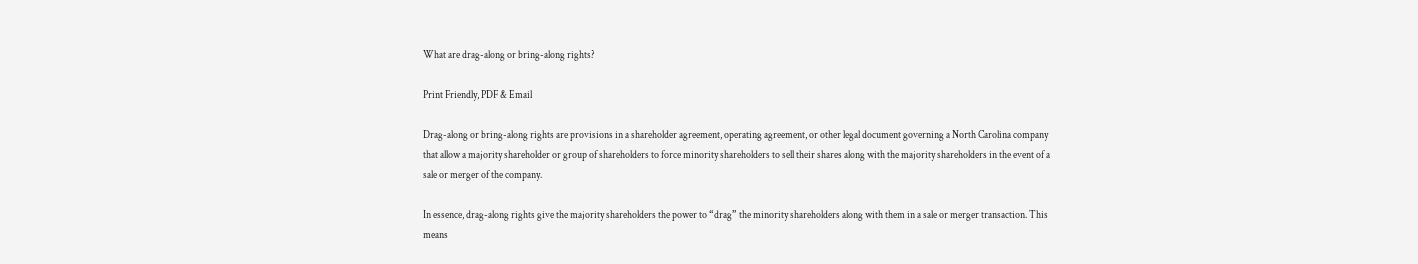What are drag-along or bring-along rights?

Print Friendly, PDF & Email

Drag-along or bring-along rights are provisions in a shareholder agreement, operating agreement, or other legal document governing a North Carolina company that allow a majority shareholder or group of shareholders to force minority shareholders to sell their shares along with the majority shareholders in the event of a sale or merger of the company.

In essence, drag-along rights give the majority shareholders the power to “drag” the minority shareholders along with them in a sale or merger transaction. This means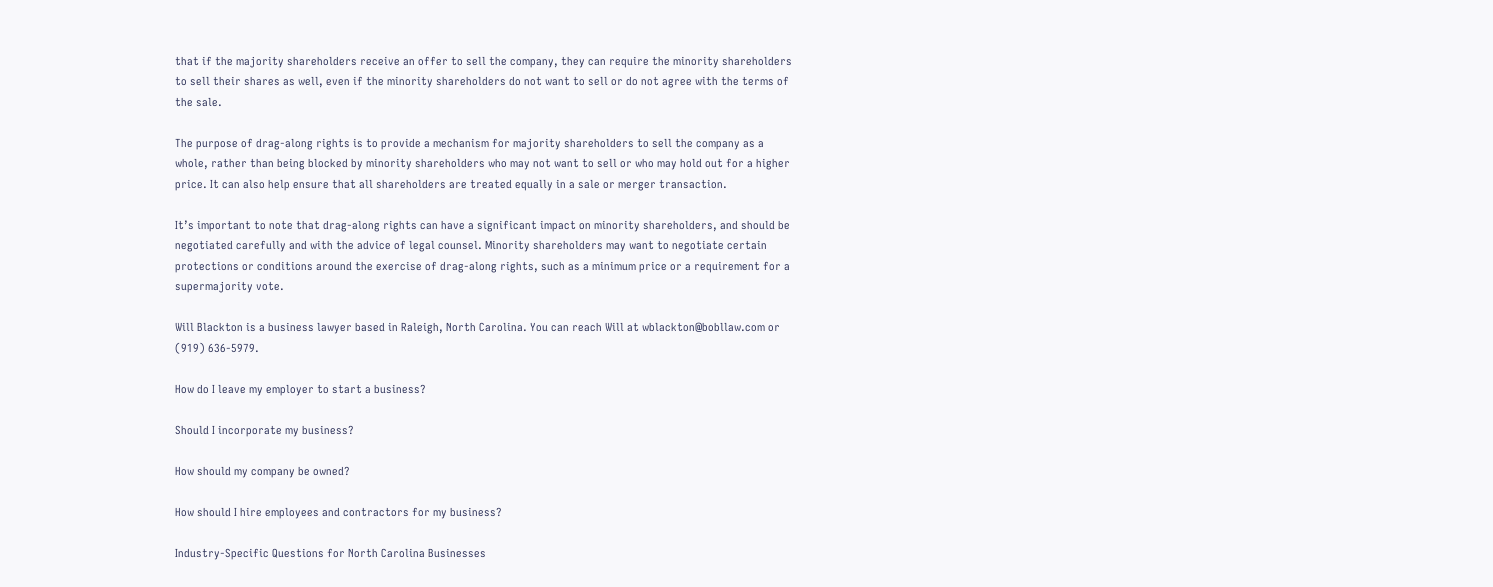that if the majority shareholders receive an offer to sell the company, they can require the minority shareholders to sell their shares as well, even if the minority shareholders do not want to sell or do not agree with the terms of the sale.

The purpose of drag-along rights is to provide a mechanism for majority shareholders to sell the company as a whole, rather than being blocked by minority shareholders who may not want to sell or who may hold out for a higher price. It can also help ensure that all shareholders are treated equally in a sale or merger transaction.

It’s important to note that drag-along rights can have a significant impact on minority shareholders, and should be negotiated carefully and with the advice of legal counsel. Minority shareholders may want to negotiate certain protections or conditions around the exercise of drag-along rights, such as a minimum price or a requirement for a supermajority vote.

Will Blackton is a business lawyer based in Raleigh, North Carolina. You can reach Will at wblackton@bobllaw.com or (919) 636-5979.

How do I leave my employer to start a business?

Should I incorporate my business?

How should my company be owned?

How should I hire employees and contractors for my business?

Industry-Specific Questions for North Carolina Businesses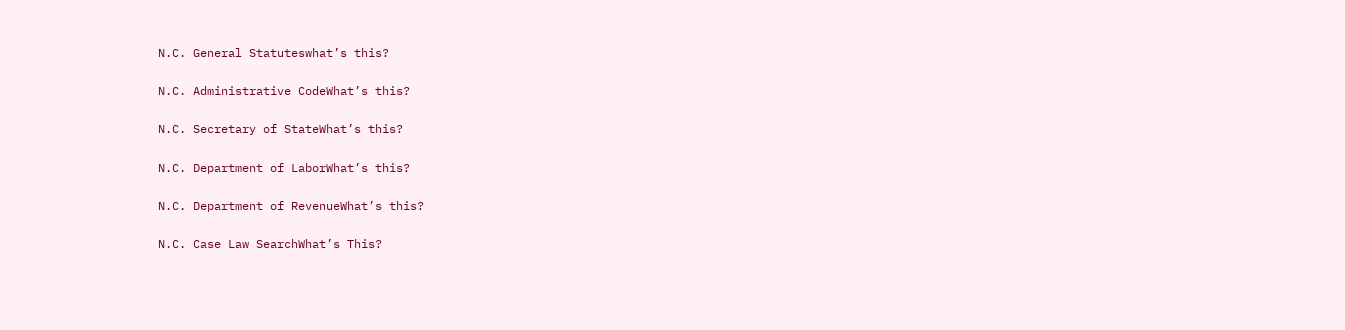N.C. General Statuteswhat’s this?

N.C. Administrative CodeWhat’s this?

N.C. Secretary of StateWhat’s this?

N.C. Department of LaborWhat’s this?

N.C. Department of RevenueWhat’s this?

N.C. Case Law SearchWhat’s This?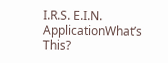I.R.S. E.I.N. ApplicationWhat’s This?